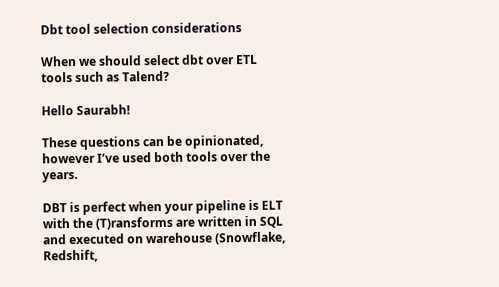Dbt tool selection considerations

When we should select dbt over ETL tools such as Talend?

Hello Saurabh!

These questions can be opinionated, however I’ve used both tools over the years.

DBT is perfect when your pipeline is ELT with the (T)ransforms are written in SQL and executed on warehouse (Snowflake, Redshift,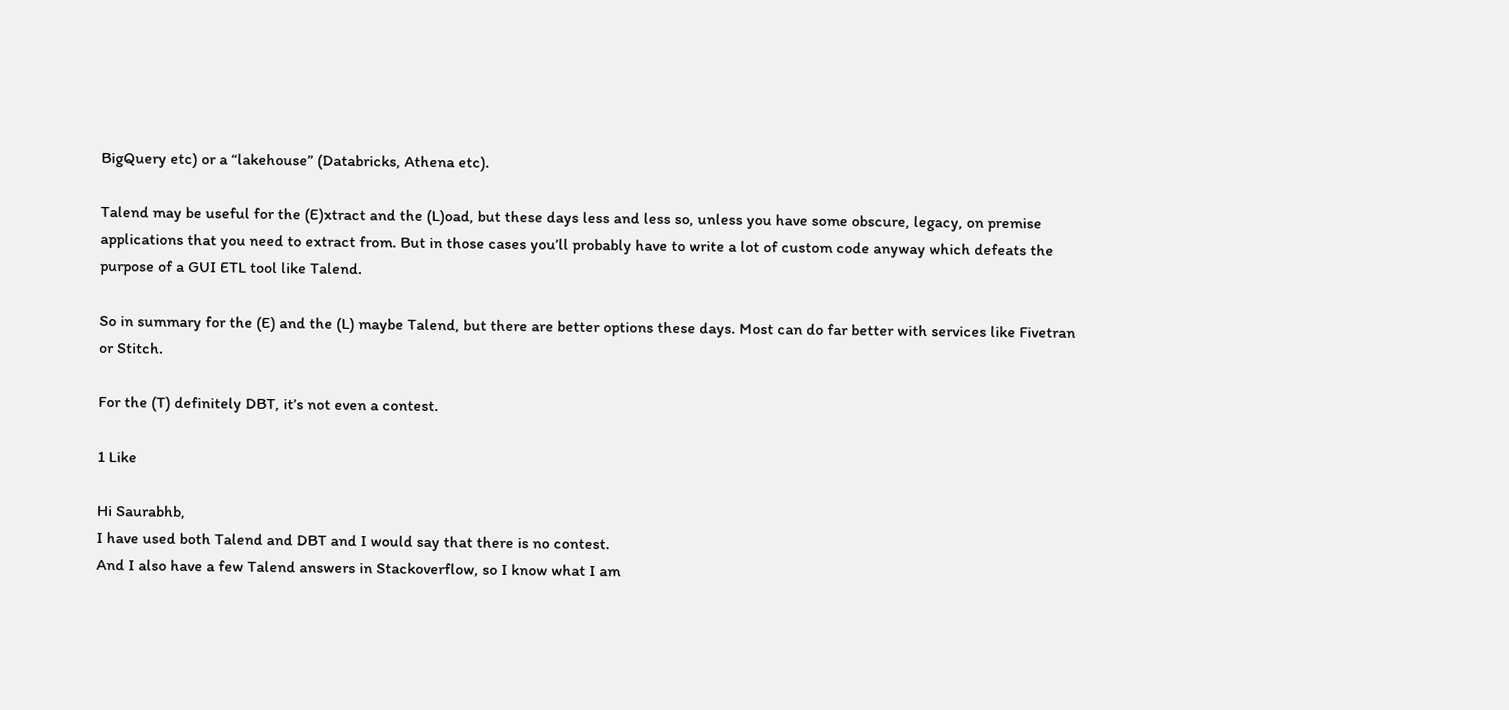BigQuery etc) or a “lakehouse” (Databricks, Athena etc).

Talend may be useful for the (E)xtract and the (L)oad, but these days less and less so, unless you have some obscure, legacy, on premise applications that you need to extract from. But in those cases you’ll probably have to write a lot of custom code anyway which defeats the purpose of a GUI ETL tool like Talend.

So in summary for the (E) and the (L) maybe Talend, but there are better options these days. Most can do far better with services like Fivetran or Stitch.

For the (T) definitely DBT, it’s not even a contest.

1 Like

Hi Saurabhb,
I have used both Talend and DBT and I would say that there is no contest.
And I also have a few Talend answers in Stackoverflow, so I know what I am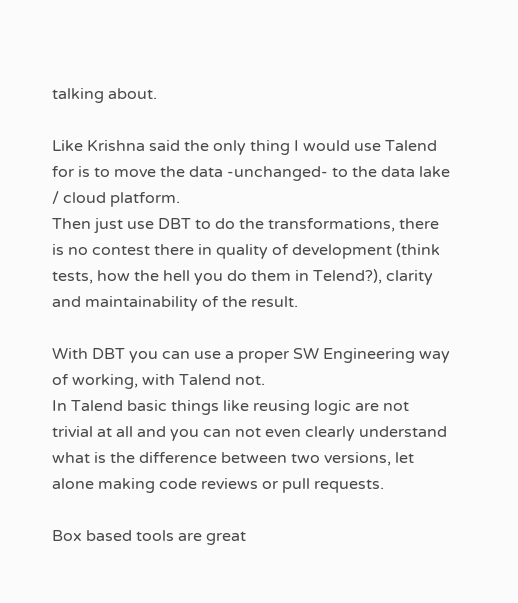talking about.

Like Krishna said the only thing I would use Talend for is to move the data -unchanged- to the data lake / cloud platform.
Then just use DBT to do the transformations, there is no contest there in quality of development (think tests, how the hell you do them in Telend?), clarity and maintainability of the result.

With DBT you can use a proper SW Engineering way of working, with Talend not.
In Talend basic things like reusing logic are not trivial at all and you can not even clearly understand what is the difference between two versions, let alone making code reviews or pull requests.

Box based tools are great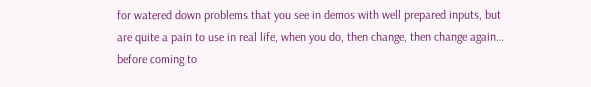for watered down problems that you see in demos with well prepared inputs, but are quite a pain to use in real life, when you do, then change, then change again… before coming to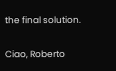the final solution.

Ciao, Roberto